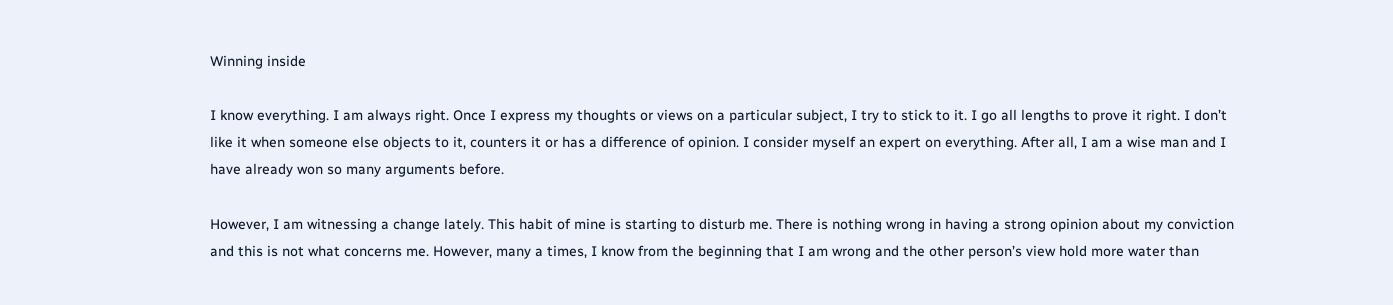Winning inside

I know everything. I am always right. Once I express my thoughts or views on a particular subject, I try to stick to it. I go all lengths to prove it right. I don’t like it when someone else objects to it, counters it or has a difference of opinion. I consider myself an expert on everything. After all, I am a wise man and I have already won so many arguments before.

However, I am witnessing a change lately. This habit of mine is starting to disturb me. There is nothing wrong in having a strong opinion about my conviction and this is not what concerns me. However, many a times, I know from the beginning that I am wrong and the other person’s view hold more water than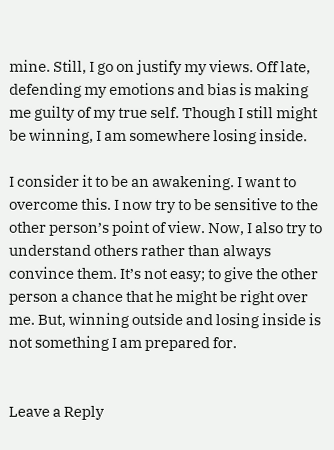mine. Still, I go on justify my views. Off late, defending my emotions and bias is making me guilty of my true self. Though I still might be winning, I am somewhere losing inside.

I consider it to be an awakening. I want to overcome this. I now try to be sensitive to the other person’s point of view. Now, I also try to understand others rather than always convince them. It’s not easy; to give the other person a chance that he might be right over me. But, winning outside and losing inside is not something I am prepared for.


Leave a Reply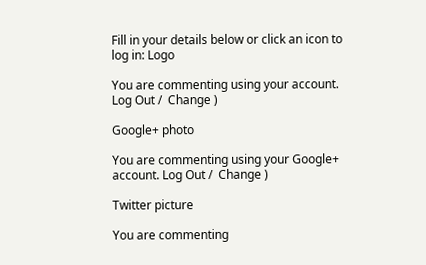Fill in your details below or click an icon to log in: Logo

You are commenting using your account. Log Out /  Change )

Google+ photo

You are commenting using your Google+ account. Log Out /  Change )

Twitter picture

You are commenting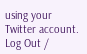using your Twitter account. Log Out /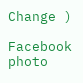Change )

Facebook photo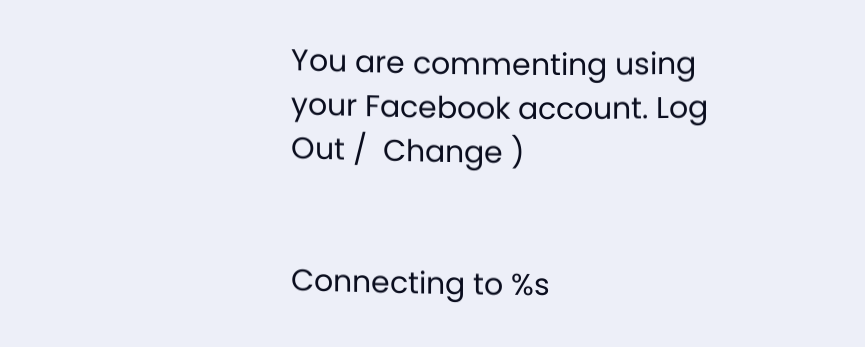You are commenting using your Facebook account. Log Out /  Change )


Connecting to %s